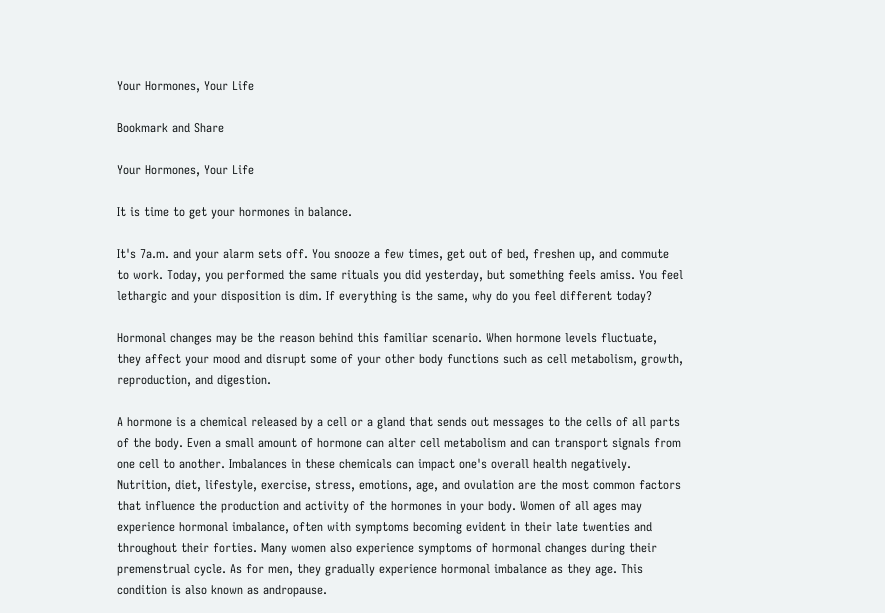Your Hormones, Your Life

Bookmark and Share

Your Hormones, Your Life

It is time to get your hormones in balance.

It's 7a.m. and your alarm sets off. You snooze a few times, get out of bed, freshen up, and commute to work. Today, you performed the same rituals you did yesterday, but something feels amiss. You feel lethargic and your disposition is dim. If everything is the same, why do you feel different today?

Hormonal changes may be the reason behind this familiar scenario. When hormone levels fluctuate, they affect your mood and disrupt some of your other body functions such as cell metabolism, growth, reproduction, and digestion.

A hormone is a chemical released by a cell or a gland that sends out messages to the cells of all parts of the body. Even a small amount of hormone can alter cell metabolism and can transport signals from one cell to another. Imbalances in these chemicals can impact one's overall health negatively. Nutrition, diet, lifestyle, exercise, stress, emotions, age, and ovulation are the most common factors that influence the production and activity of the hormones in your body. Women of all ages may experience hormonal imbalance, often with symptoms becoming evident in their late twenties and throughout their forties. Many women also experience symptoms of hormonal changes during their premenstrual cycle. As for men, they gradually experience hormonal imbalance as they age. This condition is also known as andropause.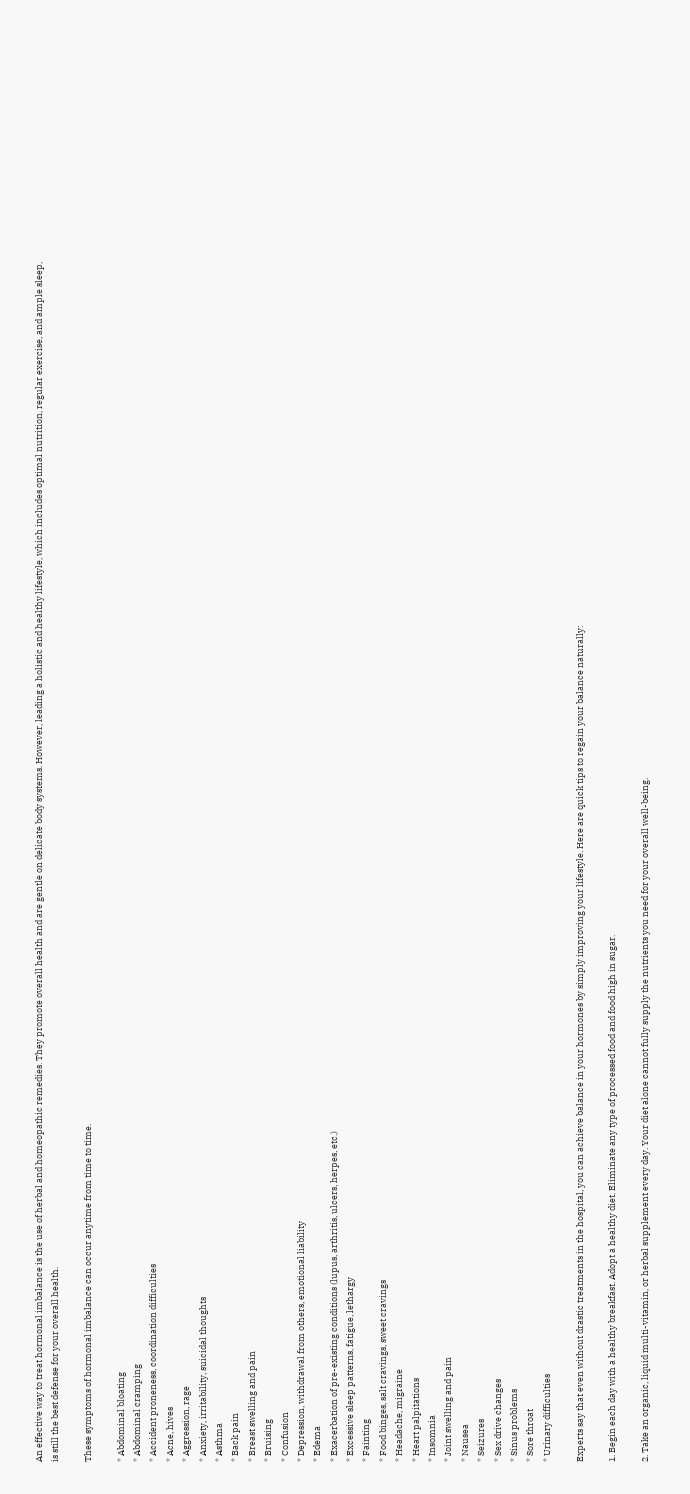An effective way to treat hormonal imbalance is the use of herbal and homeopathic remedies. They promote overall health and are gentle on delicate body systems. However, leading a holistic and healthy lifestyle, which includes optimal nutrition, regular exercise, and ample sleep, is still the best defense for your overall health.

These symptoms of hormonal imbalance can occur anytime from time to time.

* Abdominal bloating
* Abdominal cramping
* Accident proneness, coordination difficulties
* Acne, hives
* Aggression, rage
* Anxiety, irritability, suicidal thoughts
* Asthma
* Back pain
* Breast swelling and pain
* Bruising
* Confusion
* Depression, withdrawal from others, emotional liability
* Edema
* Exacerbation of pre-existing conditions (lupus, arthritis, ulcers, herpes, etc.)
* Excessive sleep patterns, fatigue, lethargy
* Fainting
* Food binges, salt cravings, sweet cravings
* Headache, migraine
* Heart palpitations
* Insomnia
* Joint swelling and pain
* Nausea
* Seizures
* Sex drive changes
* Sinus problems
* Sore throat
* Urinary difficulties

Experts say that even without drastic treatments in the hospital, you can achieve balance in your hormones by simply improving your lifestyle. Here are quick tips to regain your balance naturally:

1. Begin each day with a healthy breakfast. Adopt a healthy diet. Eliminate any type of processed food and food high in sugar.

2. Take an organic, liquid multi-vitamin, or herbal supplement every day. Your diet alone cannot fully supply the nutrients you need for your overall well-being.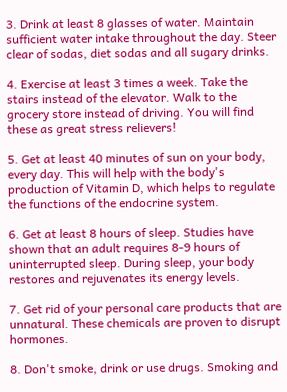3. Drink at least 8 glasses of water. Maintain sufficient water intake throughout the day. Steer clear of sodas, diet sodas and all sugary drinks.

4. Exercise at least 3 times a week. Take the stairs instead of the elevator. Walk to the grocery store instead of driving. You will find these as great stress relievers!

5. Get at least 40 minutes of sun on your body, every day. This will help with the body's production of Vitamin D, which helps to regulate the functions of the endocrine system.

6. Get at least 8 hours of sleep. Studies have shown that an adult requires 8-9 hours of uninterrupted sleep. During sleep, your body restores and rejuvenates its energy levels.

7. Get rid of your personal care products that are unnatural. These chemicals are proven to disrupt hormones.

8. Don't smoke, drink or use drugs. Smoking and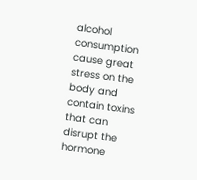alcohol consumption cause great stress on the body and contain toxins that can disrupt the hormone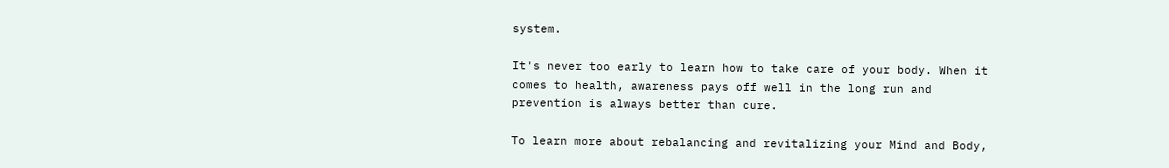system.

It's never too early to learn how to take care of your body. When it comes to health, awareness pays off well in the long run and prevention is always better than cure.

To learn more about rebalancing and revitalizing your Mind and Body,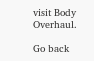visit Body Overhaul.

Go back